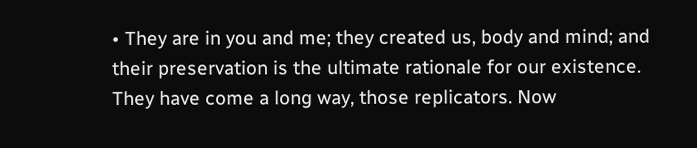• They are in you and me; they created us, body and mind; and their preservation is the ultimate rationale for our existence. They have come a long way, those replicators. Now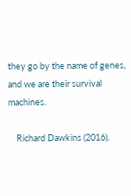they go by the name of genes, and we are their survival machines.

    Richard Dawkins (2016).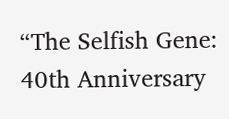“The Selfish Gene: 40th Anniversary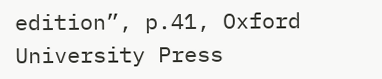edition”, p.41, Oxford University Press